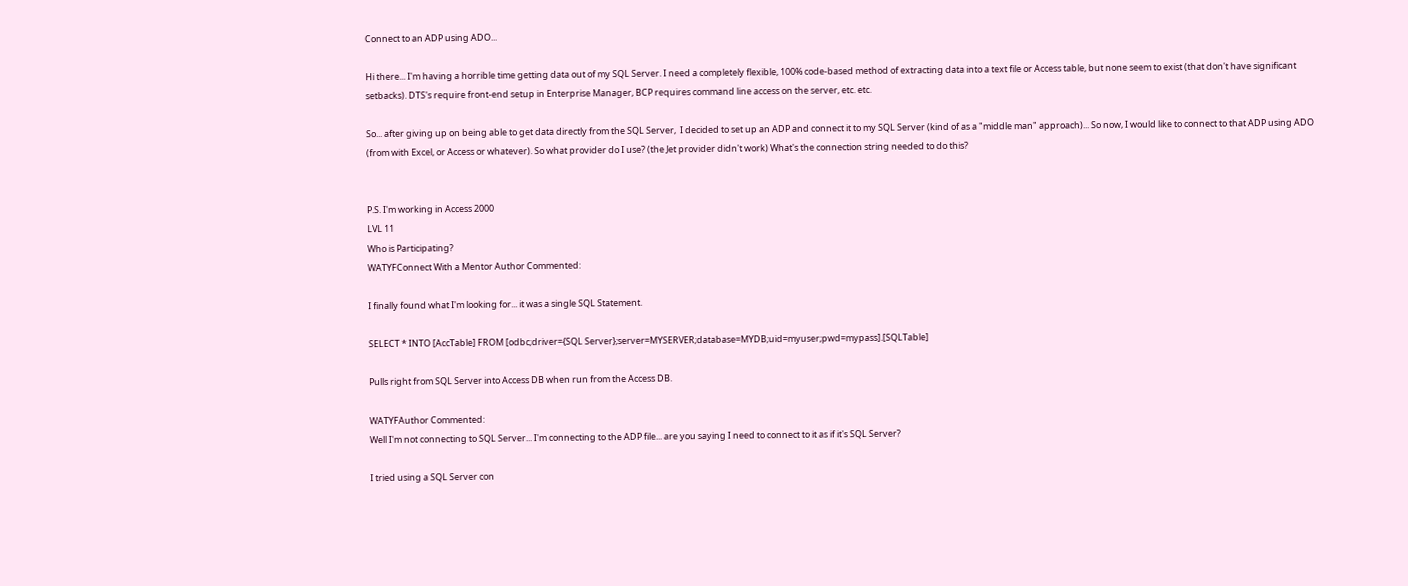Connect to an ADP using ADO...

Hi there... I'm having a horrible time getting data out of my SQL Server. I need a completely flexible, 100% code-based method of extracting data into a text file or Access table, but none seem to exist (that don't have significant setbacks). DTS's require front-end setup in Enterprise Manager, BCP requires command line access on the server, etc. etc.

So... after giving up on being able to get data directly from the SQL Server,  I decided to set up an ADP and connect it to my SQL Server (kind of as a "middle man" approach)... So now, I would like to connect to that ADP using ADO (from with Excel, or Access or whatever). So what provider do I use? (the Jet provider didn't work) What's the connection string needed to do this?


P.S. I'm working in Access 2000
LVL 11
Who is Participating?
WATYFConnect With a Mentor Author Commented:

I finally found what I'm looking for... it was a single SQL Statement.

SELECT * INTO [AccTable] FROM [odbc;driver={SQL Server};server=MYSERVER;database=MYDB;uid=myuser;pwd=mypass].[SQLTable]

Pulls right from SQL Server into Access DB when run from the Access DB.

WATYFAuthor Commented:
Well I'm not connecting to SQL Server... I'm connecting to the ADP file... are you saying I need to connect to it as if it's SQL Server?

I tried using a SQL Server con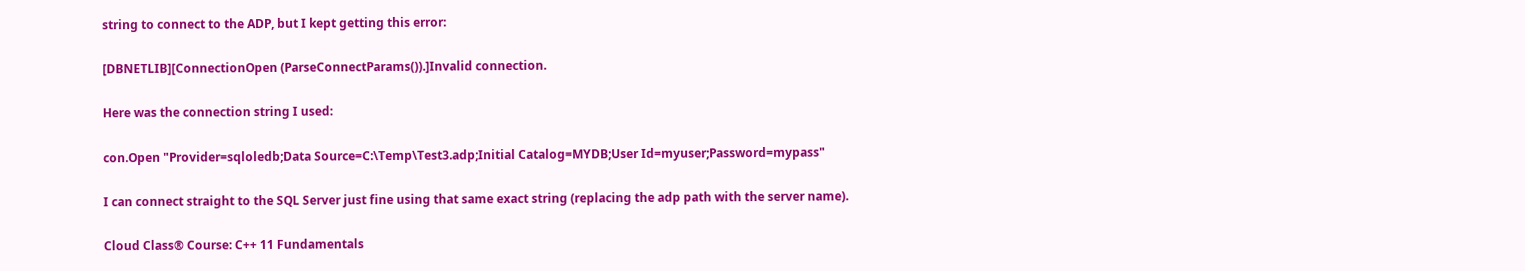string to connect to the ADP, but I kept getting this error:

[DBNETLIB][ConnectionOpen (ParseConnectParams()).]Invalid connection.

Here was the connection string I used:

con.Open "Provider=sqloledb;Data Source=C:\Temp\Test3.adp;Initial Catalog=MYDB;User Id=myuser;Password=mypass"

I can connect straight to the SQL Server just fine using that same exact string (replacing the adp path with the server name).

Cloud Class® Course: C++ 11 Fundamentals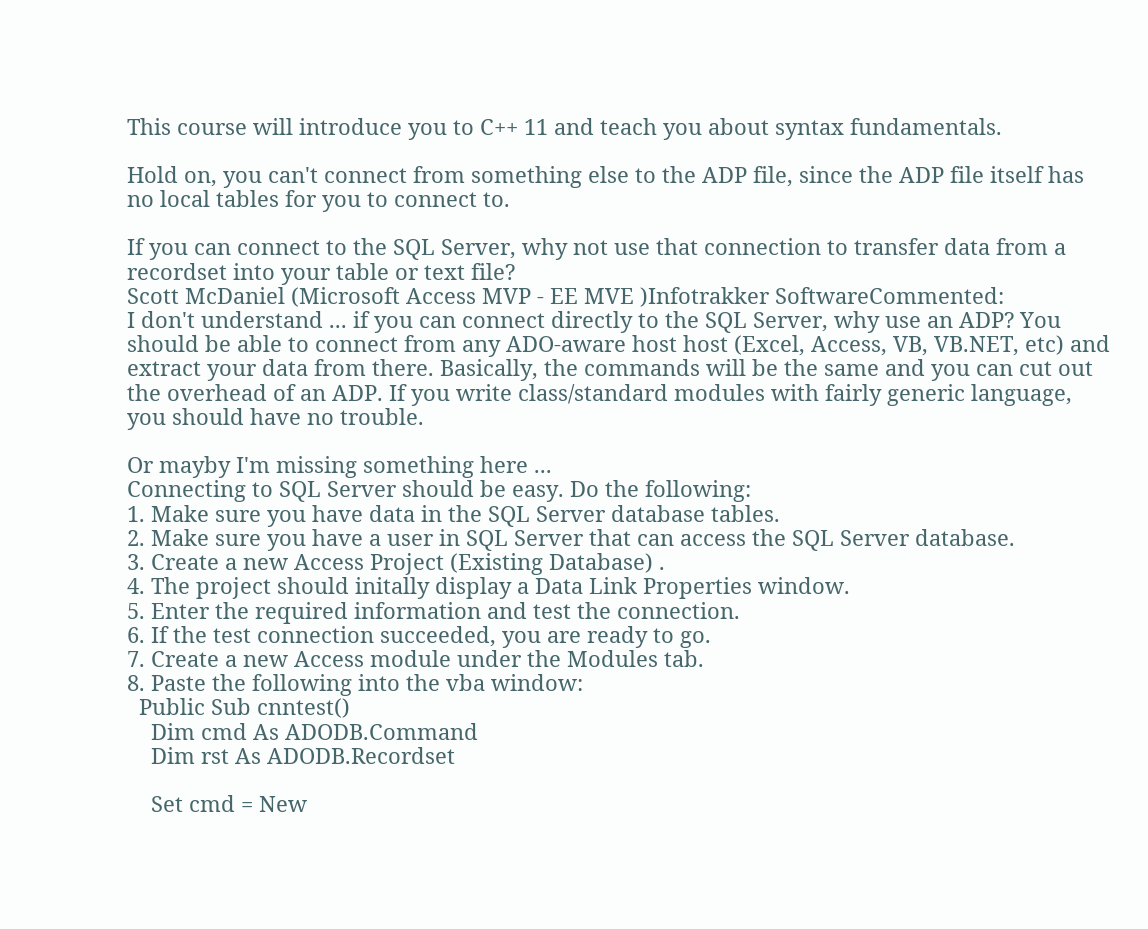This course will introduce you to C++ 11 and teach you about syntax fundamentals.

Hold on, you can't connect from something else to the ADP file, since the ADP file itself has no local tables for you to connect to.

If you can connect to the SQL Server, why not use that connection to transfer data from a recordset into your table or text file?
Scott McDaniel (Microsoft Access MVP - EE MVE )Infotrakker SoftwareCommented:
I don't understand ... if you can connect directly to the SQL Server, why use an ADP? You should be able to connect from any ADO-aware host host (Excel, Access, VB, VB.NET, etc) and extract your data from there. Basically, the commands will be the same and you can cut out the overhead of an ADP. If you write class/standard modules with fairly generic language, you should have no trouble.

Or mayby I'm missing something here ...
Connecting to SQL Server should be easy. Do the following:
1. Make sure you have data in the SQL Server database tables.
2. Make sure you have a user in SQL Server that can access the SQL Server database.
3. Create a new Access Project (Existing Database) .
4. The project should initally display a Data Link Properties window.
5. Enter the required information and test the connection.
6. If the test connection succeeded, you are ready to go.
7. Create a new Access module under the Modules tab.
8. Paste the following into the vba window:
  Public Sub cnntest()
    Dim cmd As ADODB.Command
    Dim rst As ADODB.Recordset

    Set cmd = New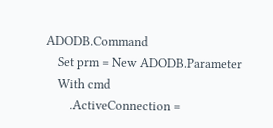ADODB.Command
    Set prm = New ADODB.Parameter
    With cmd
        .ActiveConnection =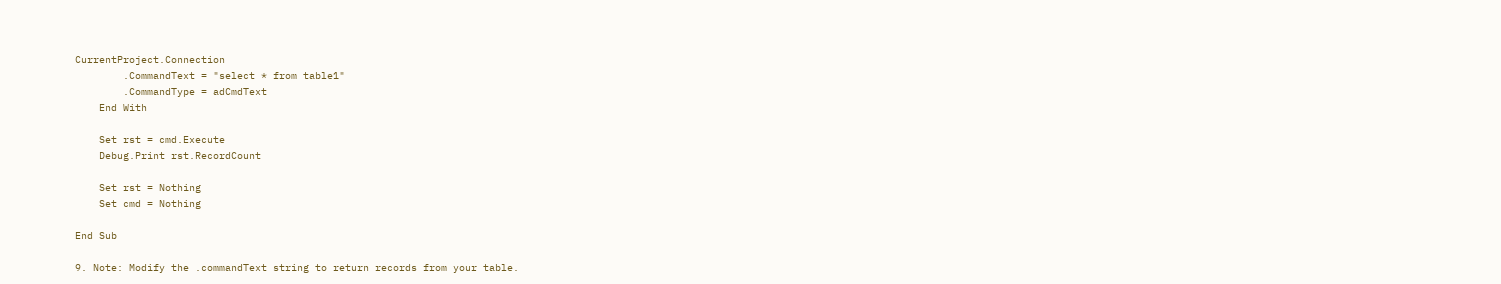CurrentProject.Connection
        .CommandText = "select * from table1"
        .CommandType = adCmdText
    End With

    Set rst = cmd.Execute
    Debug.Print rst.RecordCount

    Set rst = Nothing
    Set cmd = Nothing

End Sub

9. Note: Modify the .commandText string to return records from your table.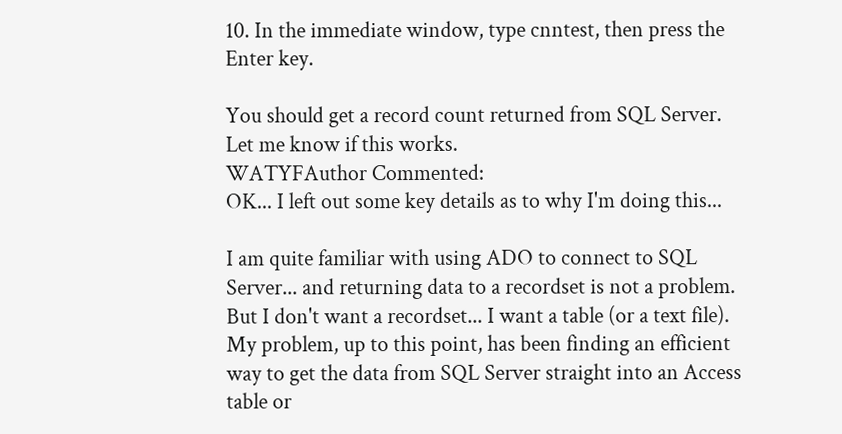10. In the immediate window, type cnntest, then press the Enter key.

You should get a record count returned from SQL Server. Let me know if this works.
WATYFAuthor Commented:
OK... I left out some key details as to why I'm doing this...

I am quite familiar with using ADO to connect to SQL Server... and returning data to a recordset is not a problem. But I don't want a recordset... I want a table (or a text file). My problem, up to this point, has been finding an efficient way to get the data from SQL Server straight into an Access table or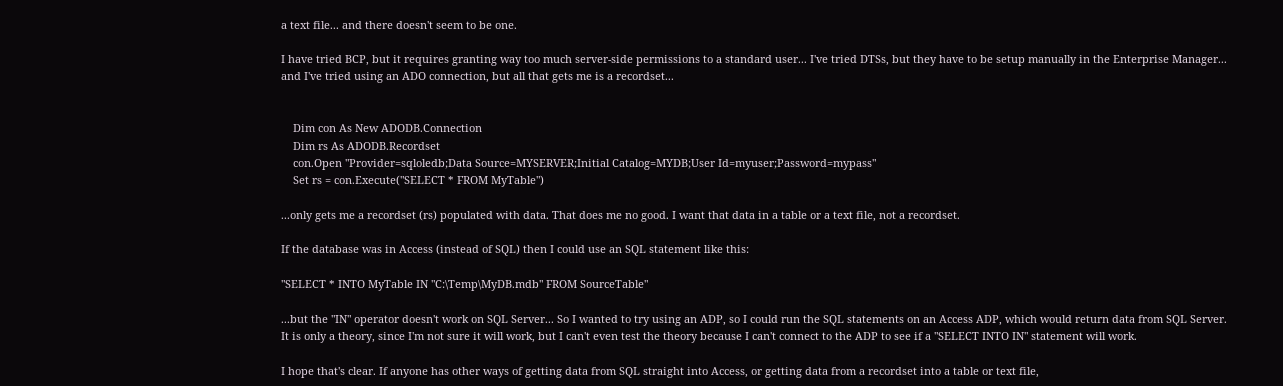a text file... and there doesn't seem to be one.

I have tried BCP, but it requires granting way too much server-side permissions to a standard user... I've tried DTSs, but they have to be setup manually in the Enterprise Manager... and I've tried using an ADO connection, but all that gets me is a recordset...


    Dim con As New ADODB.Connection
    Dim rs As ADODB.Recordset
    con.Open "Provider=sqloledb;Data Source=MYSERVER;Initial Catalog=MYDB;User Id=myuser;Password=mypass"
    Set rs = con.Execute("SELECT * FROM MyTable")

...only gets me a recordset (rs) populated with data. That does me no good. I want that data in a table or a text file, not a recordset.

If the database was in Access (instead of SQL) then I could use an SQL statement like this:

"SELECT * INTO MyTable IN "C:\Temp\MyDB.mdb" FROM SourceTable"

...but the "IN" operator doesn't work on SQL Server... So I wanted to try using an ADP, so I could run the SQL statements on an Access ADP, which would return data from SQL Server. It is only a theory, since I'm not sure it will work, but I can't even test the theory because I can't connect to the ADP to see if a "SELECT INTO IN" statement will work.

I hope that's clear. If anyone has other ways of getting data from SQL straight into Access, or getting data from a recordset into a table or text file,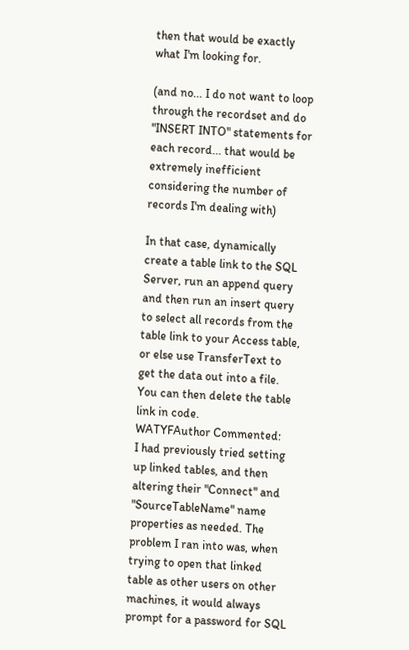then that would be exactly what I'm looking for.

(and no... I do not want to loop through the recordset and do "INSERT INTO" statements for each record... that would be extremely inefficient considering the number of records I'm dealing with)

In that case, dynamically create a table link to the SQL Server, run an append query and then run an insert query to select all records from the table link to your Access table, or else use TransferText to get the data out into a file. You can then delete the table link in code.
WATYFAuthor Commented:
I had previously tried setting up linked tables, and then altering their "Connect" and "SourceTableName" name properties as needed. The problem I ran into was, when trying to open that linked table as other users on other machines, it would always prompt for a password for SQL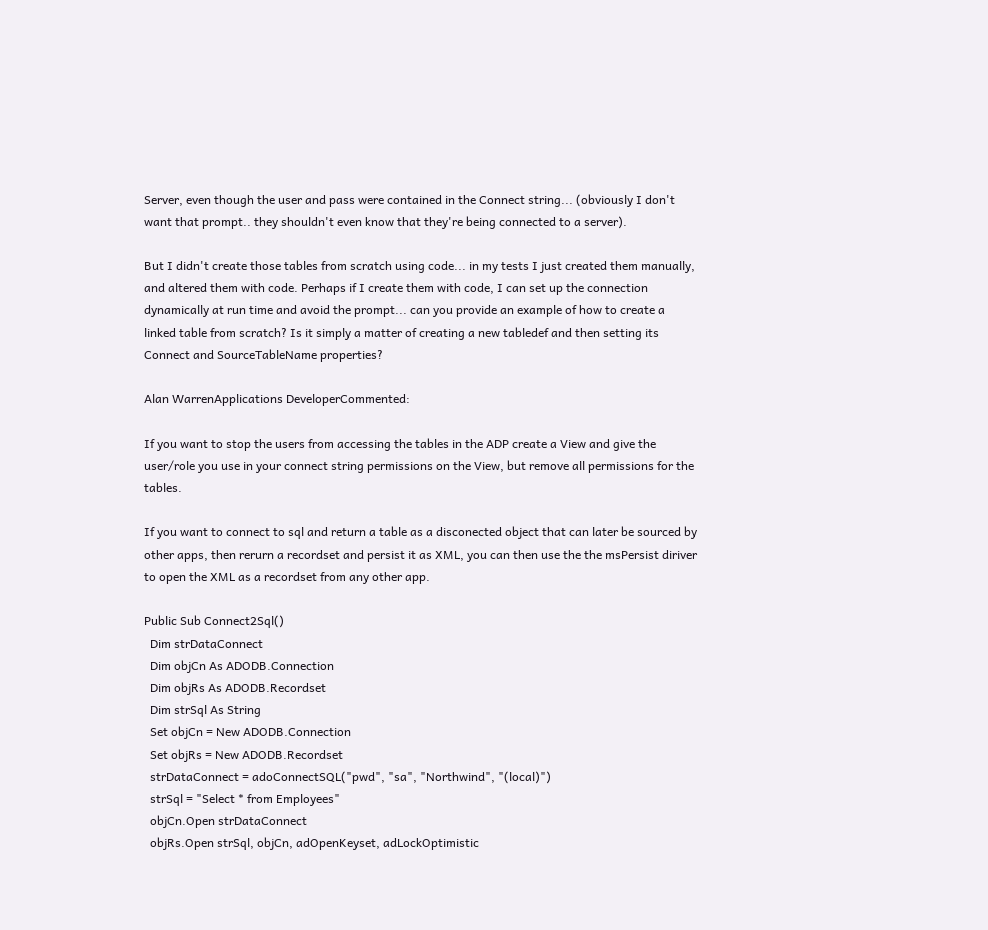Server, even though the user and pass were contained in the Connect string... (obviously I don't want that prompt.. they shouldn't even know that they're being connected to a server).

But I didn't create those tables from scratch using code... in my tests I just created them manually, and altered them with code. Perhaps if I create them with code, I can set up the connection dynamically at run time and avoid the prompt... can you provide an example of how to create a linked table from scratch? Is it simply a matter of creating a new tabledef and then setting its Connect and SourceTableName properties?

Alan WarrenApplications DeveloperCommented:

If you want to stop the users from accessing the tables in the ADP create a View and give the user/role you use in your connect string permissions on the View, but remove all permissions for the tables.

If you want to connect to sql and return a table as a disconected object that can later be sourced by other apps, then rerurn a recordset and persist it as XML, you can then use the the msPersist diriver to open the XML as a recordset from any other app.

Public Sub Connect2Sql()
  Dim strDataConnect
  Dim objCn As ADODB.Connection
  Dim objRs As ADODB.Recordset
  Dim strSql As String
  Set objCn = New ADODB.Connection
  Set objRs = New ADODB.Recordset
  strDataConnect = adoConnectSQL("pwd", "sa", "Northwind", "(local)")
  strSql = "Select * from Employees"
  objCn.Open strDataConnect
  objRs.Open strSql, objCn, adOpenKeyset, adLockOptimistic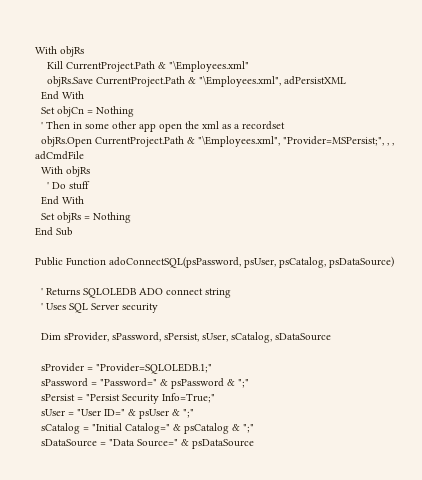With objRs
    Kill CurrentProject.Path & "\Employees.xml"
    objRs.Save CurrentProject.Path & "\Employees.xml", adPersistXML
  End With
  Set objCn = Nothing
  ' Then in some other app open the xml as a recordset
  objRs.Open CurrentProject.Path & "\Employees.xml", "Provider=MSPersist;", , , adCmdFile
  With objRs
    ' Do stuff
  End With
  Set objRs = Nothing
End Sub

Public Function adoConnectSQL(psPassword, psUser, psCatalog, psDataSource)

  ' Returns SQLOLEDB ADO connect string
  ' Uses SQL Server security

  Dim sProvider, sPassword, sPersist, sUser, sCatalog, sDataSource

  sProvider = "Provider=SQLOLEDB.1;"
  sPassword = "Password=" & psPassword & ";"
  sPersist = "Persist Security Info=True;"
  sUser = "User ID=" & psUser & ";"
  sCatalog = "Initial Catalog=" & psCatalog & ";"
  sDataSource = "Data Source=" & psDataSource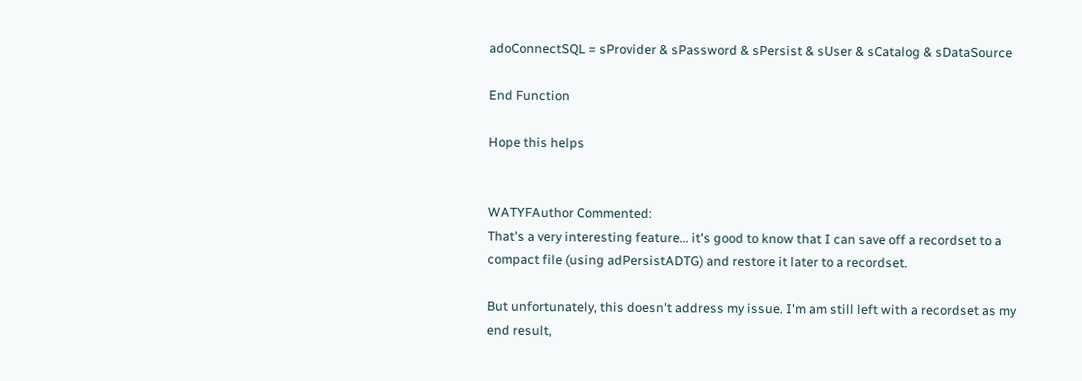adoConnectSQL = sProvider & sPassword & sPersist & sUser & sCatalog & sDataSource

End Function

Hope this helps


WATYFAuthor Commented:
That's a very interesting feature... it's good to know that I can save off a recordset to a compact file (using adPersistADTG) and restore it later to a recordset.

But unfortunately, this doesn't address my issue. I'm am still left with a recordset as my end result,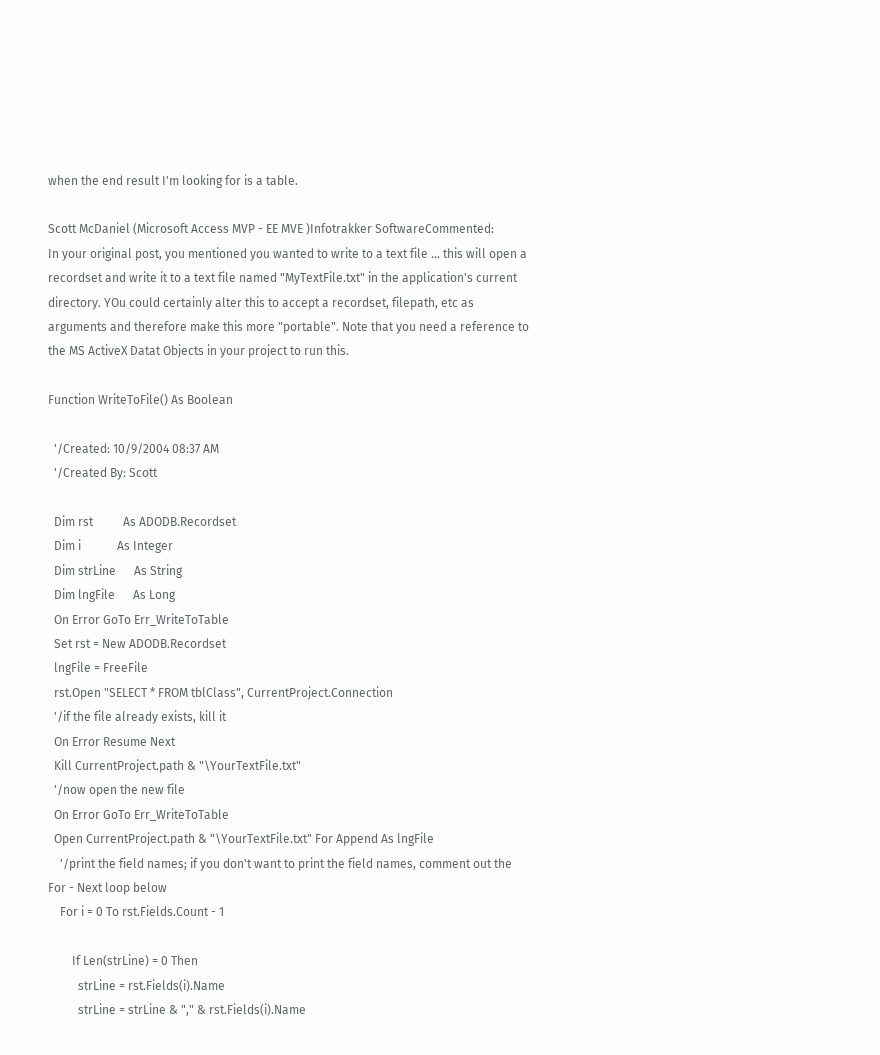when the end result I'm looking for is a table.

Scott McDaniel (Microsoft Access MVP - EE MVE )Infotrakker SoftwareCommented:
In your original post, you mentioned you wanted to write to a text file ... this will open a recordset and write it to a text file named "MyTextFile.txt" in the application's current directory. YOu could certainly alter this to accept a recordset, filepath, etc as arguments and therefore make this more "portable". Note that you need a reference to the MS ActiveX Datat Objects in your project to run this.

Function WriteToFile() As Boolean

  '/Created: 10/9/2004 08:37 AM
  '/Created By: Scott

  Dim rst          As ADODB.Recordset
  Dim i            As Integer
  Dim strLine      As String
  Dim lngFile      As Long
  On Error GoTo Err_WriteToTable
  Set rst = New ADODB.Recordset
  lngFile = FreeFile
  rst.Open "SELECT * FROM tblClass", CurrentProject.Connection
  '/if the file already exists, kill it
  On Error Resume Next
  Kill CurrentProject.path & "\YourTextFile.txt"
  '/now open the new file
  On Error GoTo Err_WriteToTable
  Open CurrentProject.path & "\YourTextFile.txt" For Append As lngFile
    '/print the field names; if you don't want to print the field names, comment out the For - Next loop below
    For i = 0 To rst.Fields.Count - 1

        If Len(strLine) = 0 Then
          strLine = rst.Fields(i).Name
          strLine = strLine & "," & rst.Fields(i).Name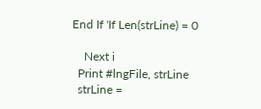End If 'If Len(strLine) = 0

    Next i
  Print #lngFile, strLine
  strLine =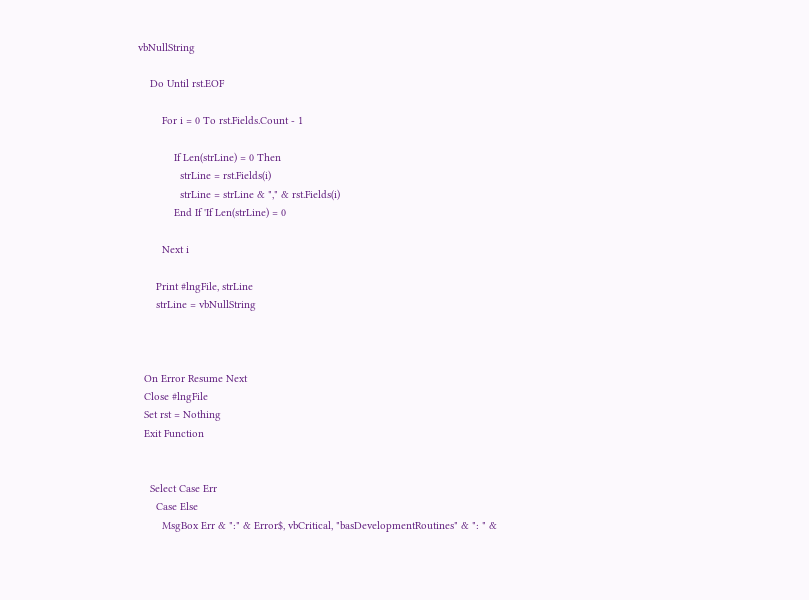vbNullString

    Do Until rst.EOF

        For i = 0 To rst.Fields.Count - 1

            If Len(strLine) = 0 Then
              strLine = rst.Fields(i)
              strLine = strLine & "," & rst.Fields(i)
            End If 'If Len(strLine) = 0

        Next i

      Print #lngFile, strLine
      strLine = vbNullString



  On Error Resume Next
  Close #lngFile
  Set rst = Nothing
  Exit Function


    Select Case Err
      Case Else
        MsgBox Err & ":" & Error$, vbCritical, "basDevelopmentRoutines" & ": " &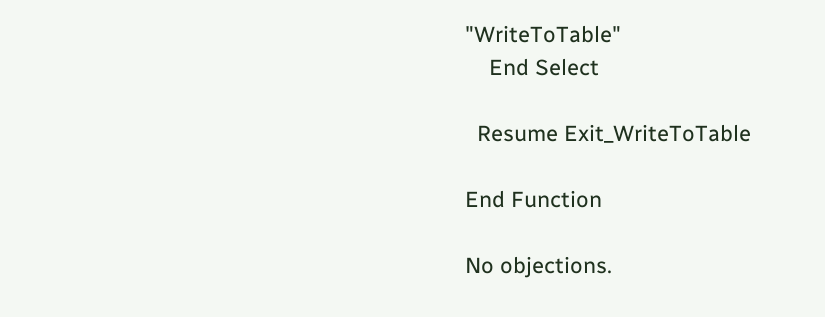"WriteToTable"
    End Select

  Resume Exit_WriteToTable

End Function

No objections.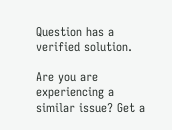Question has a verified solution.

Are you are experiencing a similar issue? Get a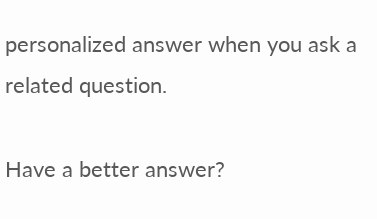personalized answer when you ask a related question.

Have a better answer?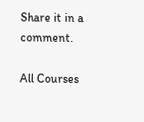Share it in a comment.

All Courses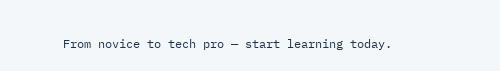From novice to tech pro — start learning today.